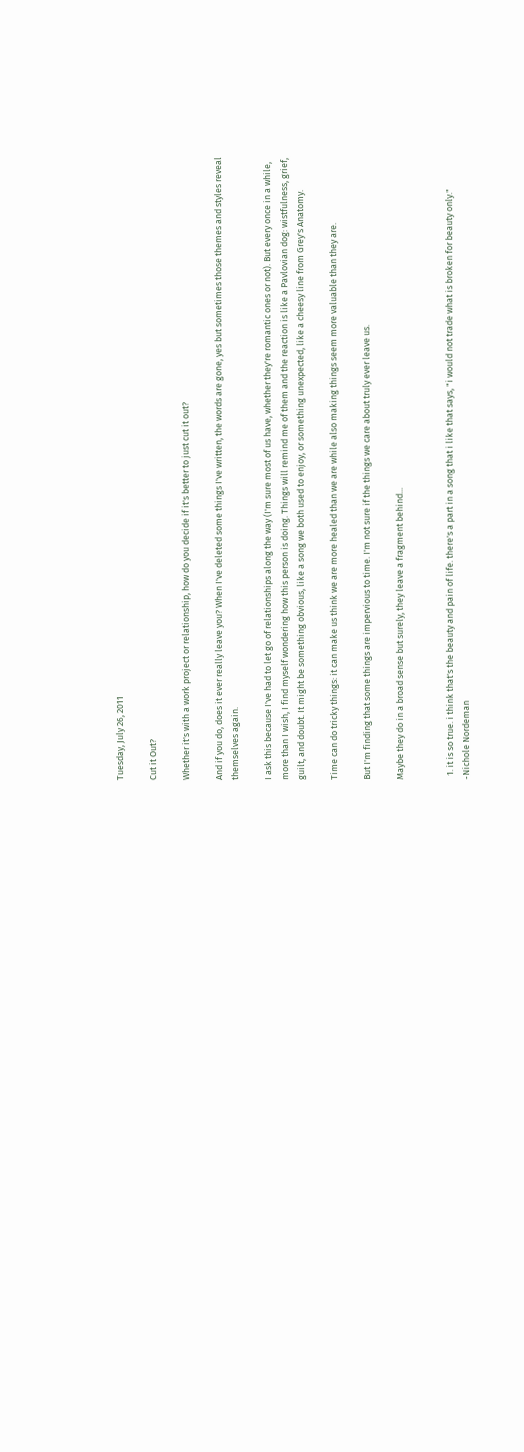Tuesday, July 26, 2011

Cut it Out?

Whether it's with a work project or relationship, how do you decide if it's better to just cut it out?

And if you do, does it ever really leave you? When I've deleted some things I've written, the words are gone, yes but sometimes those themes and styles reveal themselves again.

I ask this because I've had to let go of relationships along the way (I'm sure most of us have, whether they're romantic ones or not). But every once in a while, more than I wish, I find myself wondering how this person is doing. Things will remind me of them and the reaction is like a Pavlovian dog: wistfulness, grief, guilt, and doubt. It might be something obvious, like a song we both used to enjoy, or something unexpected, like a cheesy line from Grey's Anatomy.

Time can do tricky things: it can make us think we are more healed than we are while also making things seem more valuable than they are.

But I'm finding that some things are impervious to time. I'm not sure if the things we care about truly ever leave us.

Maybe they do in a broad sense but surely, they leave a fragment behind...


  1. it is so true. i think that's the beauty and pain of life. there's a part in a song that i like that says, "i would not trade what is broken for beauty only." -Nichole Nordeman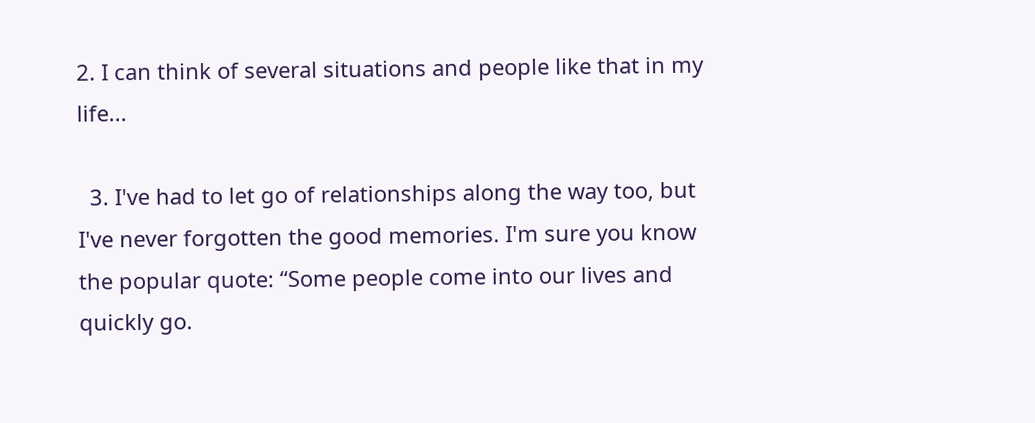2. I can think of several situations and people like that in my life...

  3. I've had to let go of relationships along the way too, but I've never forgotten the good memories. I'm sure you know the popular quote: “Some people come into our lives and quickly go.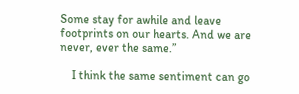Some stay for awhile and leave footprints on our hearts. And we are never, ever the same.”

    I think the same sentiment can go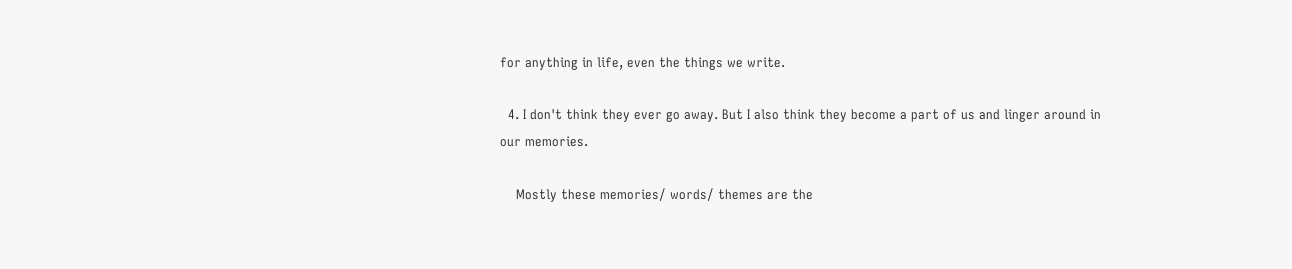for anything in life, even the things we write.

  4. I don't think they ever go away. But I also think they become a part of us and linger around in our memories.

    Mostly these memories/ words/ themes are the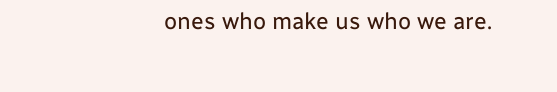ones who make us who we are.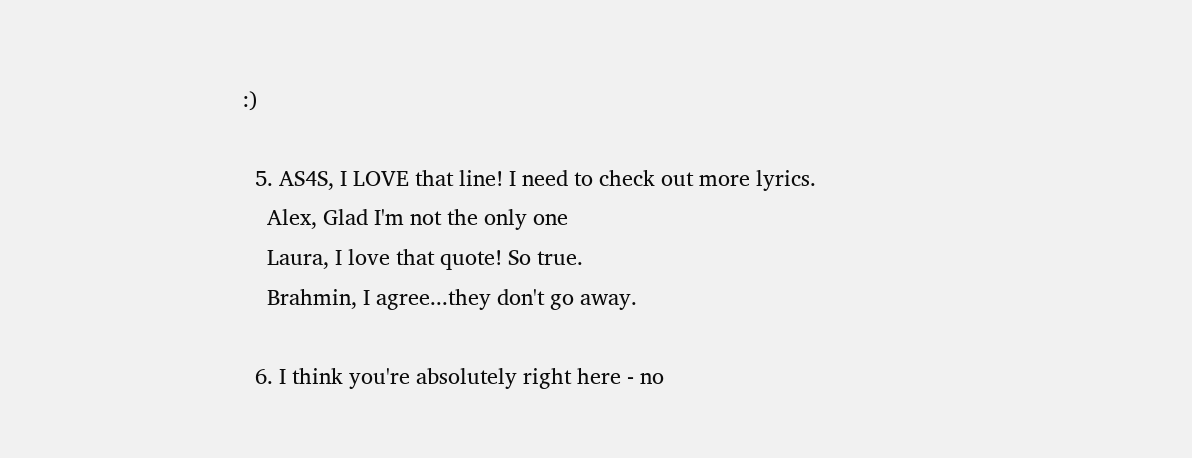:)

  5. AS4S, I LOVE that line! I need to check out more lyrics.
    Alex, Glad I'm not the only one
    Laura, I love that quote! So true.
    Brahmin, I agree...they don't go away.

  6. I think you're absolutely right here - no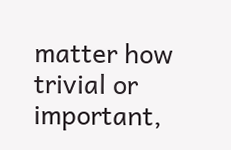matter how trivial or important,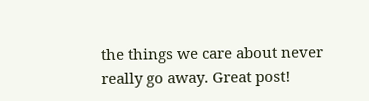the things we care about never really go away. Great post!